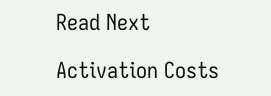Read Next

Activation Costs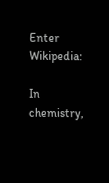Enter Wikipedia:

In chemistry,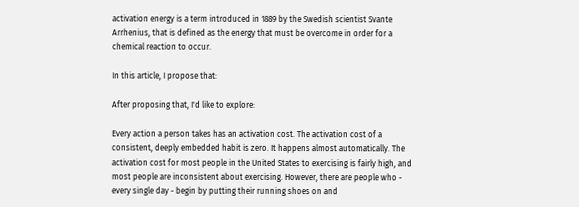activation energy is a term introduced in 1889 by the Swedish scientist Svante Arrhenius, that is defined as the energy that must be overcome in order for a chemical reaction to occur.

In this article, I propose that:

After proposing that, I'd like to explore:

Every action a person takes has an activation cost. The activation cost of a consistent, deeply embedded habit is zero. It happens almost automatically. The activation cost for most people in the United States to exercising is fairly high, and most people are inconsistent about exercising. However, there are people who - every single day - begin by putting their running shoes on and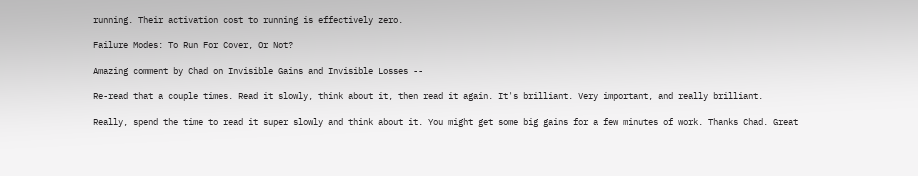running. Their activation cost to running is effectively zero.

Failure Modes: To Run For Cover, Or Not?

Amazing comment by Chad on Invisible Gains and Invisible Losses --

Re-read that a couple times. Read it slowly, think about it, then read it again. It's brilliant. Very important, and really brilliant.

Really, spend the time to read it super slowly and think about it. You might get some big gains for a few minutes of work. Thanks Chad. Great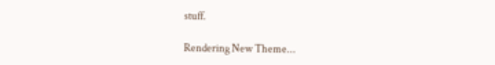stuff.

Rendering New Theme...